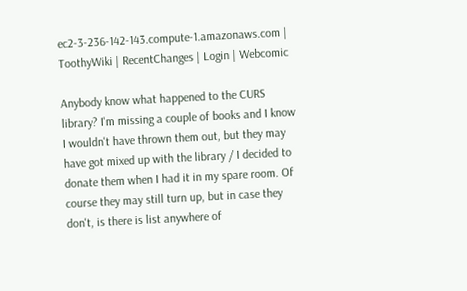ec2-3-236-142-143.compute-1.amazonaws.com | ToothyWiki | RecentChanges | Login | Webcomic

Anybody know what happened to the CURS library? I'm missing a couple of books and I know I wouldn't have thrown them out, but they may have got mixed up with the library / I decided to donate them when I had it in my spare room. Of course they may still turn up, but in case they don't, is there is list anywhere of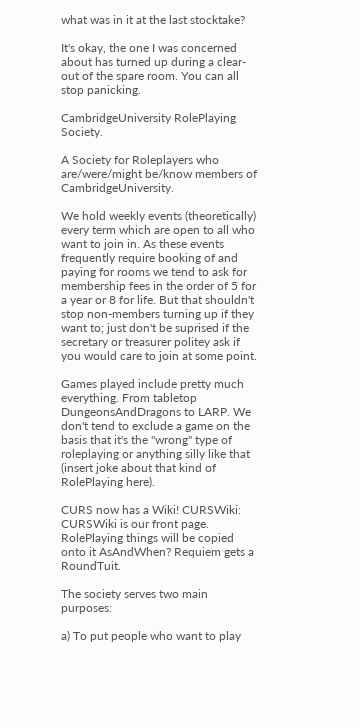what was in it at the last stocktake?

It's okay, the one I was concerned about has turned up during a clear-out of the spare room. You can all stop panicking.

CambridgeUniversity RolePlaying Society.

A Society for Roleplayers who are/were/might be/know members of CambridgeUniversity.

We hold weekly events (theoretically) every term which are open to all who want to join in. As these events frequently require booking of and paying for rooms we tend to ask for membership fees in the order of 5 for a year or 8 for life. But that shouldn't stop non-members turning up if they want to; just don't be suprised if the secretary or treasurer politey ask if you would care to join at some point.

Games played include pretty much everything. From tabletop DungeonsAndDragons to LARP. We don't tend to exclude a game on the basis that it's the "wrong" type of roleplaying or anything silly like that (insert joke about that kind of RolePlaying here).

CURS now has a Wiki! CURSWiki: CURSWiki is our front page. RolePlaying things will be copied onto it AsAndWhen? Requiem gets a RoundTuit.

The society serves two main purposes:

a) To put people who want to play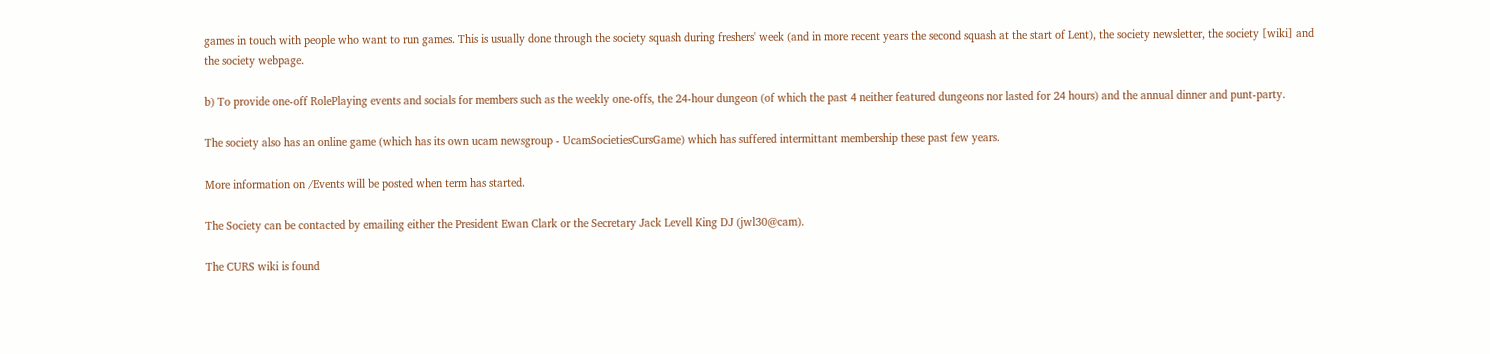games in touch with people who want to run games. This is usually done through the society squash during freshers' week (and in more recent years the second squash at the start of Lent), the society newsletter, the society [wiki] and the society webpage.

b) To provide one-off RolePlaying events and socials for members such as the weekly one-offs, the 24-hour dungeon (of which the past 4 neither featured dungeons nor lasted for 24 hours) and the annual dinner and punt-party.

The society also has an online game (which has its own ucam newsgroup - UcamSocietiesCursGame) which has suffered intermittant membership these past few years.

More information on /Events will be posted when term has started.

The Society can be contacted by emailing either the President Ewan Clark or the Secretary Jack Levell King DJ (jwl30@cam).

The CURS wiki is found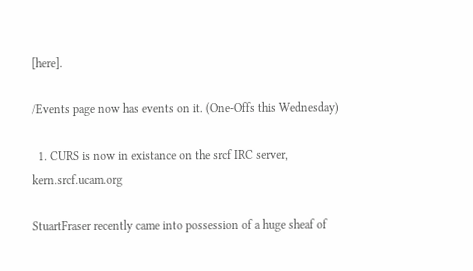[here].

/Events page now has events on it. (One-Offs this Wednesday)

  1. CURS is now in existance on the srcf IRC server, kern.srcf.ucam.org

StuartFraser recently came into possession of a huge sheaf of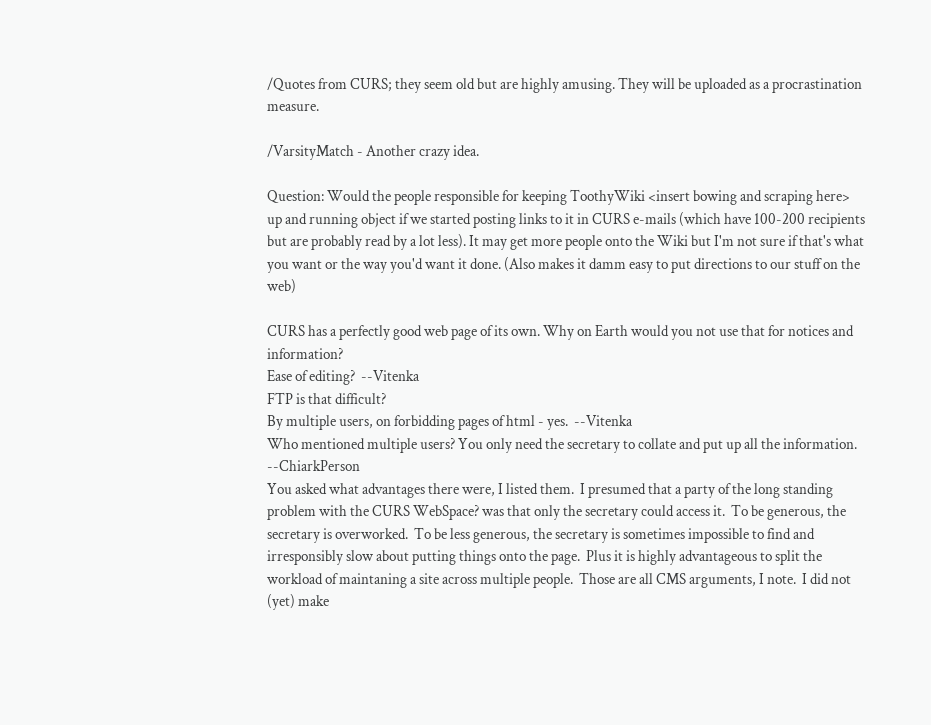/Quotes from CURS; they seem old but are highly amusing. They will be uploaded as a procrastination measure.

/VarsityMatch - Another crazy idea.

Question: Would the people responsible for keeping ToothyWiki <insert bowing and scraping here> up and running object if we started posting links to it in CURS e-mails (which have 100-200 recipients but are probably read by a lot less). It may get more people onto the Wiki but I'm not sure if that's what you want or the way you'd want it done. (Also makes it damm easy to put directions to our stuff on the web)

CURS has a perfectly good web page of its own. Why on Earth would you not use that for notices and information?
Ease of editing?  --Vitenka
FTP is that difficult?
By multiple users, on forbidding pages of html - yes.  --Vitenka
Who mentioned multiple users? You only need the secretary to collate and put up all the information.  --ChiarkPerson
You asked what advantages there were, I listed them.  I presumed that a party of the long standing problem with the CURS WebSpace? was that only the secretary could access it.  To be generous, the secretary is overworked.  To be less generous, the secretary is sometimes impossible to find and irresponsibly slow about putting things onto the page.  Plus it is highly advantageous to split the workload of maintaning a site across multiple people.  Those are all CMS arguments, I note.  I did not (yet) make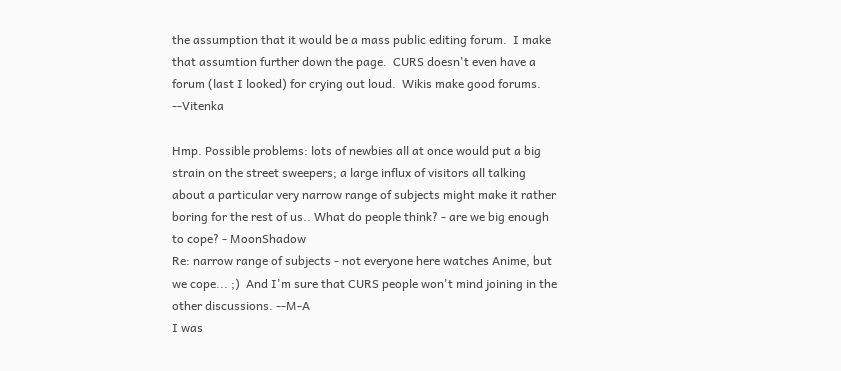the assumption that it would be a mass public editing forum.  I make that assumtion further down the page.  CURS doesn't even have a forum (last I looked) for crying out loud.  Wikis make good forums.  --Vitenka

Hmp. Possible problems: lots of newbies all at once would put a big strain on the street sweepers; a large influx of visitors all talking about a particular very narrow range of subjects might make it rather boring for the rest of us.. What do people think? - are we big enough to cope? - MoonShadow
Re: narrow range of subjects - not everyone here watches Anime, but we cope... ;)  And I'm sure that CURS people won't mind joining in the other discussions. --M-A
I was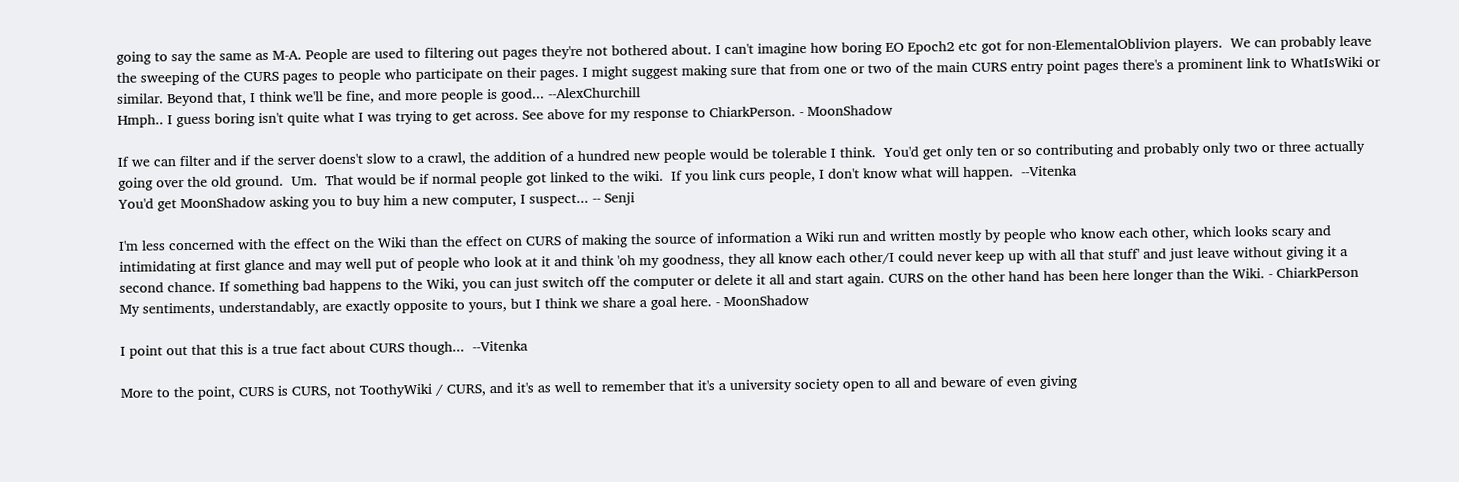going to say the same as M-A. People are used to filtering out pages they're not bothered about. I can't imagine how boring EO Epoch2 etc got for non-ElementalOblivion players.  We can probably leave the sweeping of the CURS pages to people who participate on their pages. I might suggest making sure that from one or two of the main CURS entry point pages there's a prominent link to WhatIsWiki or similar. Beyond that, I think we'll be fine, and more people is good... --AlexChurchill
Hmph.. I guess boring isn't quite what I was trying to get across. See above for my response to ChiarkPerson. - MoonShadow

If we can filter and if the server doens't slow to a crawl, the addition of a hundred new people would be tolerable I think.  You'd get only ten or so contributing and probably only two or three actually going over the old ground.  Um.  That would be if normal people got linked to the wiki.  If you link curs people, I don't know what will happen.  --Vitenka
You'd get MoonShadow asking you to buy him a new computer, I suspect... -- Senji

I'm less concerned with the effect on the Wiki than the effect on CURS of making the source of information a Wiki run and written mostly by people who know each other, which looks scary and intimidating at first glance and may well put of people who look at it and think 'oh my goodness, they all know each other/I could never keep up with all that stuff' and just leave without giving it a second chance. If something bad happens to the Wiki, you can just switch off the computer or delete it all and start again. CURS on the other hand has been here longer than the Wiki. - ChiarkPerson
My sentiments, understandably, are exactly opposite to yours, but I think we share a goal here. - MoonShadow

I point out that this is a true fact about CURS though...  --Vitenka

More to the point, CURS is CURS, not ToothyWiki / CURS, and it's as well to remember that it's a university society open to all and beware of even giving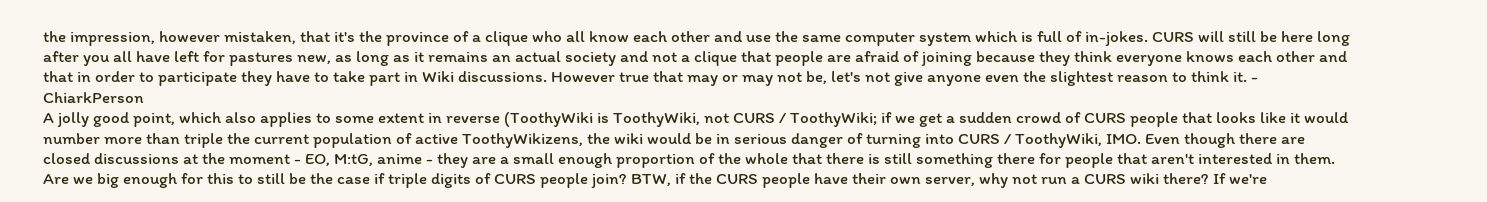the impression, however mistaken, that it's the province of a clique who all know each other and use the same computer system which is full of in-jokes. CURS will still be here long after you all have left for pastures new, as long as it remains an actual society and not a clique that people are afraid of joining because they think everyone knows each other and that in order to participate they have to take part in Wiki discussions. However true that may or may not be, let's not give anyone even the slightest reason to think it. - ChiarkPerson
A jolly good point, which also applies to some extent in reverse (ToothyWiki is ToothyWiki, not CURS / ToothyWiki; if we get a sudden crowd of CURS people that looks like it would number more than triple the current population of active ToothyWikizens, the wiki would be in serious danger of turning into CURS / ToothyWiki, IMO. Even though there are closed discussions at the moment - EO, M:tG, anime - they are a small enough proportion of the whole that there is still something there for people that aren't interested in them. Are we big enough for this to still be the case if triple digits of CURS people join? BTW, if the CURS people have their own server, why not run a CURS wiki there? If we're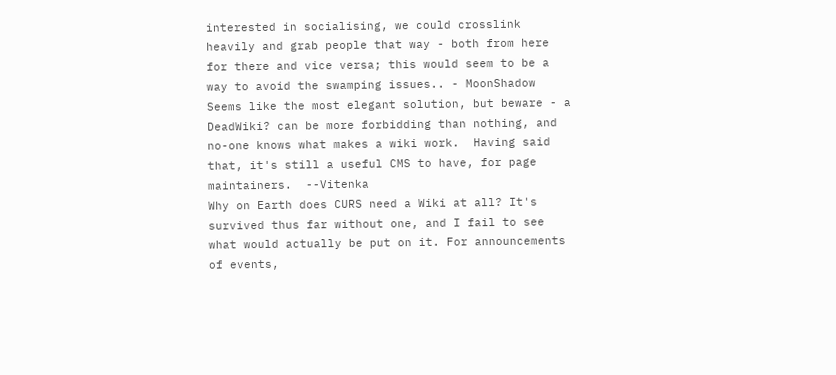interested in socialising, we could crosslink heavily and grab people that way - both from here for there and vice versa; this would seem to be a way to avoid the swamping issues.. - MoonShadow
Seems like the most elegant solution, but beware - a DeadWiki? can be more forbidding than nothing, and no-one knows what makes a wiki work.  Having said that, it's still a useful CMS to have, for page maintainers.  --Vitenka
Why on Earth does CURS need a Wiki at all? It's survived thus far without one, and I fail to see what would actually be put on it. For announcements of events,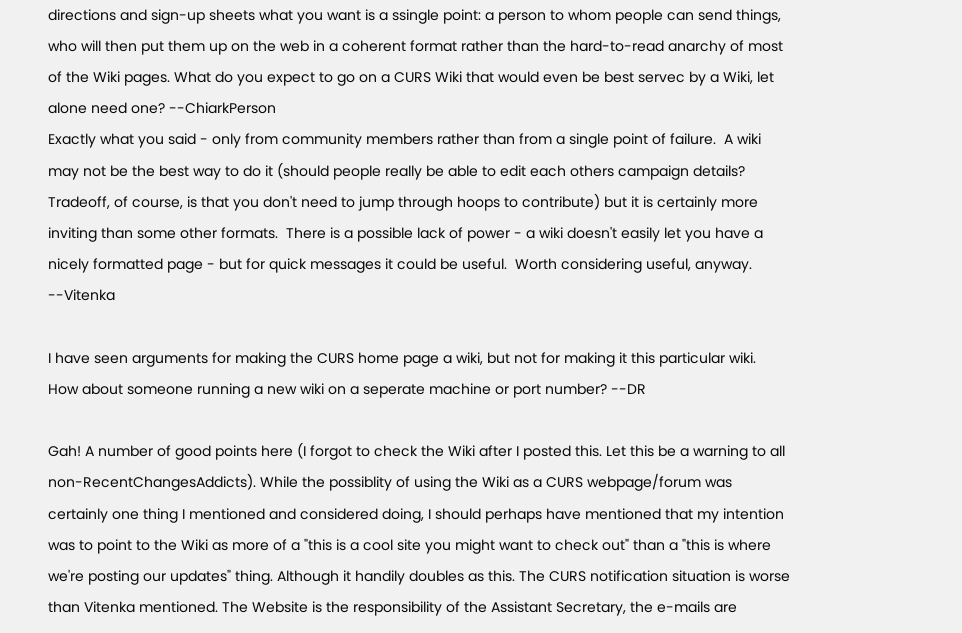directions and sign-up sheets what you want is a ssingle point: a person to whom people can send things, who will then put them up on the web in a coherent format rather than the hard-to-read anarchy of most of the Wiki pages. What do you expect to go on a CURS Wiki that would even be best servec by a Wiki, let alone need one? --ChiarkPerson
Exactly what you said - only from community members rather than from a single point of failure.  A wiki may not be the best way to do it (should people really be able to edit each others campaign details?  Tradeoff, of course, is that you don't need to jump through hoops to contribute) but it is certainly more inviting than some other formats.  There is a possible lack of power - a wiki doesn't easily let you have a nicely formatted page - but for quick messages it could be useful.  Worth considering useful, anyway.  --Vitenka

I have seen arguments for making the CURS home page a wiki, but not for making it this particular wiki.  How about someone running a new wiki on a seperate machine or port number? --DR

Gah! A number of good points here (I forgot to check the Wiki after I posted this. Let this be a warning to all non-RecentChangesAddicts). While the possiblity of using the Wiki as a CURS webpage/forum was certainly one thing I mentioned and considered doing, I should perhaps have mentioned that my intention was to point to the Wiki as more of a "this is a cool site you might want to check out" than a "this is where we're posting our updates" thing. Although it handily doubles as this. The CURS notification situation is worse than Vitenka mentioned. The Website is the responsibility of the Assistant Secretary, the e-mails are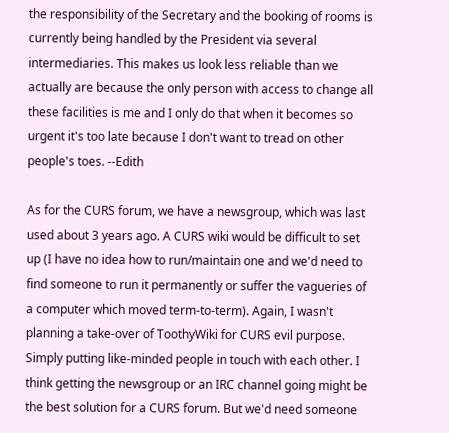the responsibility of the Secretary and the booking of rooms is currently being handled by the President via several intermediaries. This makes us look less reliable than we actually are because the only person with access to change all these facilities is me and I only do that when it becomes so urgent it's too late because I don't want to tread on other people's toes. --Edith

As for the CURS forum, we have a newsgroup, which was last used about 3 years ago. A CURS wiki would be difficult to set up (I have no idea how to run/maintain one and we'd need to find someone to run it permanently or suffer the vagueries of a computer which moved term-to-term). Again, I wasn't planning a take-over of ToothyWiki for CURS evil purpose. Simply putting like-minded people in touch with each other. I think getting the newsgroup or an IRC channel going might be the best solution for a CURS forum. But we'd need someone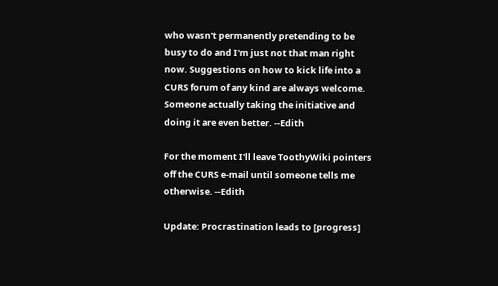who wasn't permanently pretending to be busy to do and I'm just not that man right now. Suggestions on how to kick life into a CURS forum of any kind are always welcome. Someone actually taking the initiative and doing it are even better. --Edith

For the moment I'll leave ToothyWiki pointers off the CURS e-mail until someone tells me otherwise. --Edith

Update: Procrastination leads to [progress]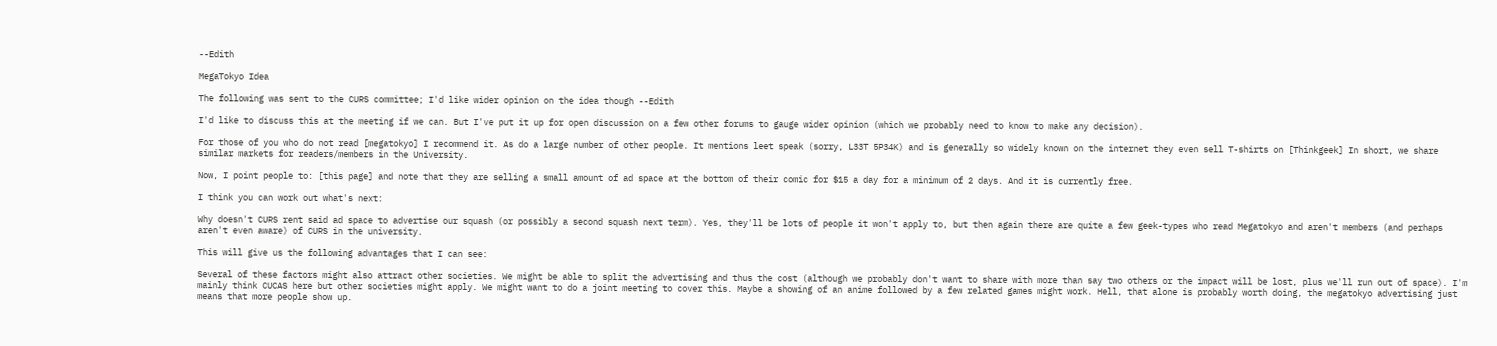--Edith

MegaTokyo Idea

The following was sent to the CURS committee; I'd like wider opinion on the idea though --Edith

I'd like to discuss this at the meeting if we can. But I've put it up for open discussion on a few other forums to gauge wider opinion (which we probably need to know to make any decision).

For those of you who do not read [megatokyo] I recommend it. As do a large number of other people. It mentions leet speak (sorry, L33T 5P34K) and is generally so widely known on the internet they even sell T-shirts on [Thinkgeek] In short, we share similar markets for readers/members in the University.

Now, I point people to: [this page] and note that they are selling a small amount of ad space at the bottom of their comic for $15 a day for a minimum of 2 days. And it is currently free.

I think you can work out what's next:

Why doesn't CURS rent said ad space to advertise our squash (or possibly a second squash next term). Yes, they'll be lots of people it won't apply to, but then again there are quite a few geek-types who read Megatokyo and aren't members (and perhaps aren't even aware) of CURS in the university.

This will give us the following advantages that I can see:

Several of these factors might also attract other societies. We might be able to split the advertising and thus the cost (although we probably don't want to share with more than say two others or the impact will be lost, plus we'll run out of space). I'm mainly think CUCAS here but other societies might apply. We might want to do a joint meeting to cover this. Maybe a showing of an anime followed by a few related games might work. Hell, that alone is probably worth doing, the megatokyo advertising just means that more people show up.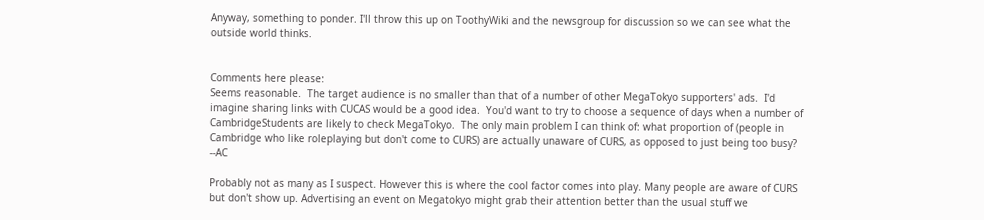Anyway, something to ponder. I'll throw this up on ToothyWiki and the newsgroup for discussion so we can see what the outside world thinks.


Comments here please:
Seems reasonable.  The target audience is no smaller than that of a number of other MegaTokyo supporters' ads.  I'd imagine sharing links with CUCAS would be a good idea.  You'd want to try to choose a sequence of days when a number of CambridgeStudents are likely to check MegaTokyo.  The only main problem I can think of: what proportion of (people in Cambridge who like roleplaying but don't come to CURS) are actually unaware of CURS, as opposed to just being too busy?  --AC

Probably not as many as I suspect. However this is where the cool factor comes into play. Many people are aware of CURS but don't show up. Advertising an event on Megatokyo might grab their attention better than the usual stuff we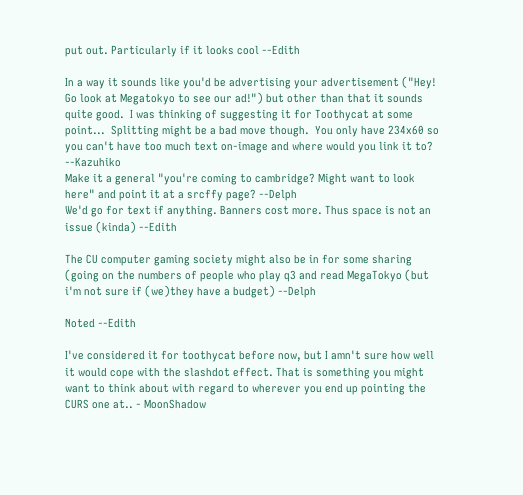put out. Particularly if it looks cool --Edith

In a way it sounds like you'd be advertising your advertisement ("Hey!  Go look at Megatokyo to see our ad!") but other than that it sounds quite good.  I was thinking of suggesting it for Toothycat at some point...  Splitting might be a bad move though.  You only have 234x60 so you can't have too much text on-image and where would you link it to? --Kazuhiko
Make it a general "you're coming to cambridge? Might want to look here" and point it at a srcffy page? --Delph
We'd go for text if anything. Banners cost more. Thus space is not an issue (kinda) --Edith

The CU computer gaming society might also be in for some sharing (going on the numbers of people who play q3 and read MegaTokyo (but i'm not sure if (we)they have a budget) --Delph

Noted --Edith

I've considered it for toothycat before now, but I amn't sure how well it would cope with the slashdot effect. That is something you might want to think about with regard to wherever you end up pointing the CURS one at.. - MoonShadow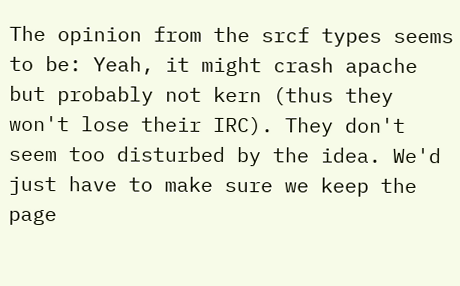The opinion from the srcf types seems to be: Yeah, it might crash apache but probably not kern (thus they won't lose their IRC). They don't seem too disturbed by the idea. We'd just have to make sure we keep the page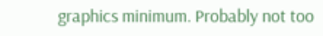graphics minimum. Probably not too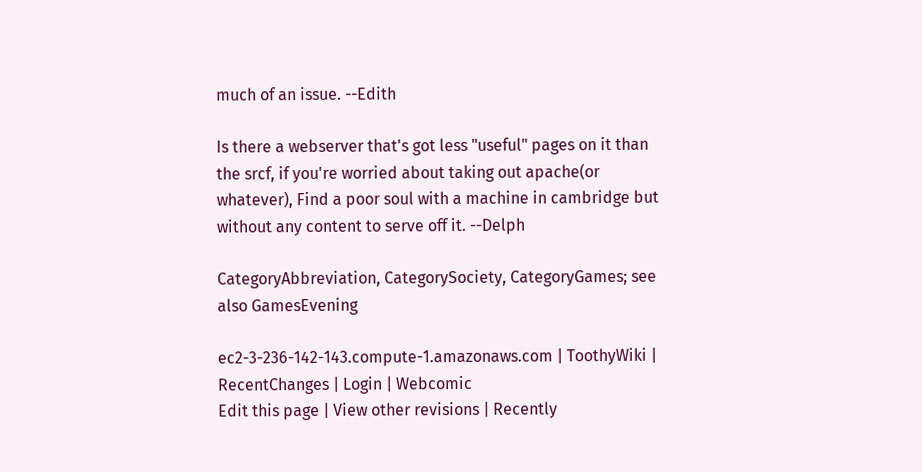much of an issue. --Edith

Is there a webserver that's got less "useful" pages on it than the srcf, if you're worried about taking out apache(or whatever), Find a poor soul with a machine in cambridge but without any content to serve off it. --Delph

CategoryAbbreviation, CategorySociety, CategoryGames; see also GamesEvening

ec2-3-236-142-143.compute-1.amazonaws.com | ToothyWiki | RecentChanges | Login | Webcomic
Edit this page | View other revisions | Recently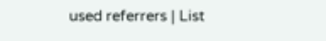used referrers | List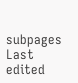subpages
Last edited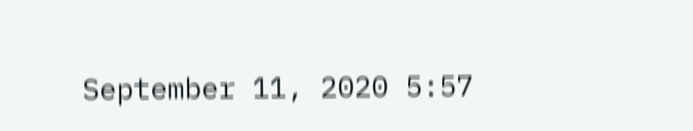September 11, 2020 5:57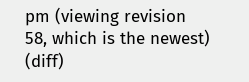pm (viewing revision 58, which is the newest) (diff)